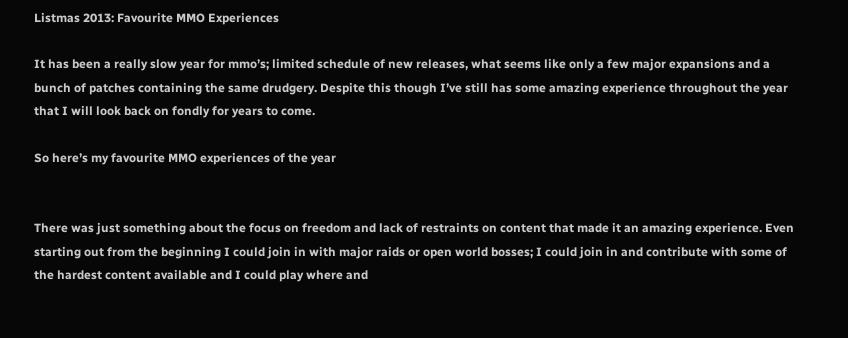Listmas 2013: Favourite MMO Experiences

It has been a really slow year for mmo’s; limited schedule of new releases, what seems like only a few major expansions and a bunch of patches containing the same drudgery. Despite this though I’ve still has some amazing experience throughout the year that I will look back on fondly for years to come.

So here’s my favourite MMO experiences of the year


There was just something about the focus on freedom and lack of restraints on content that made it an amazing experience. Even starting out from the beginning I could join in with major raids or open world bosses; I could join in and contribute with some of the hardest content available and I could play where and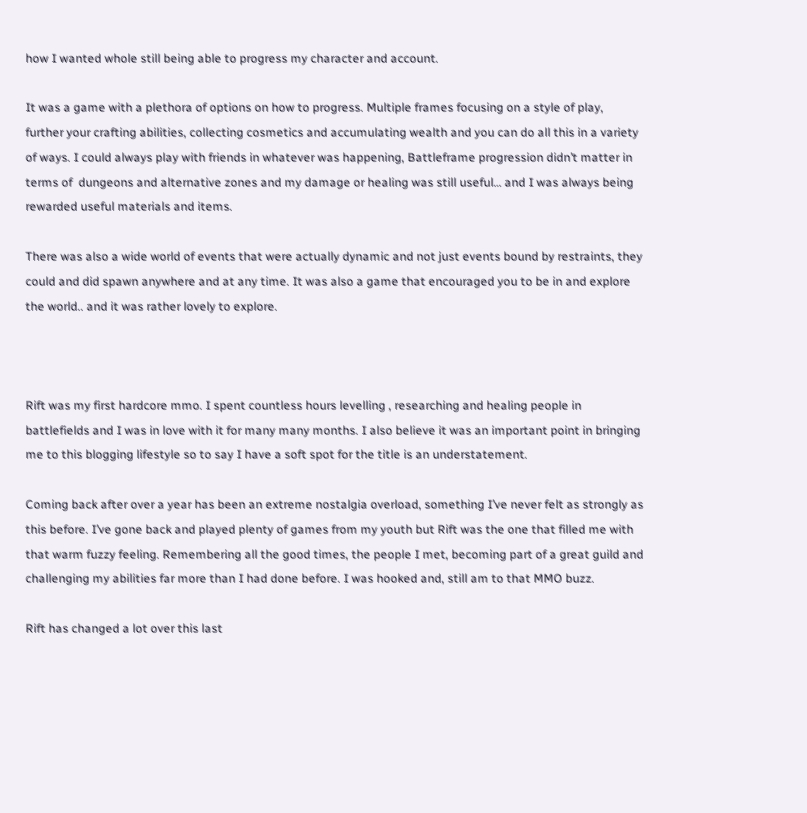how I wanted whole still being able to progress my character and account.

It was a game with a plethora of options on how to progress. Multiple frames focusing on a style of play, further your crafting abilities, collecting cosmetics and accumulating wealth and you can do all this in a variety of ways. I could always play with friends in whatever was happening, Battleframe progression didn’t matter in terms of  dungeons and alternative zones and my damage or healing was still useful… and I was always being rewarded useful materials and items.

There was also a wide world of events that were actually dynamic and not just events bound by restraints, they could and did spawn anywhere and at any time. It was also a game that encouraged you to be in and explore the world.. and it was rather lovely to explore.



Rift was my first hardcore mmo. I spent countless hours levelling , researching and healing people in battlefields and I was in love with it for many many months. I also believe it was an important point in bringing me to this blogging lifestyle so to say I have a soft spot for the title is an understatement.

Coming back after over a year has been an extreme nostalgia overload, something I’ve never felt as strongly as this before. I’ve gone back and played plenty of games from my youth but Rift was the one that filled me with that warm fuzzy feeling. Remembering all the good times, the people I met, becoming part of a great guild and challenging my abilities far more than I had done before. I was hooked and, still am to that MMO buzz.

Rift has changed a lot over this last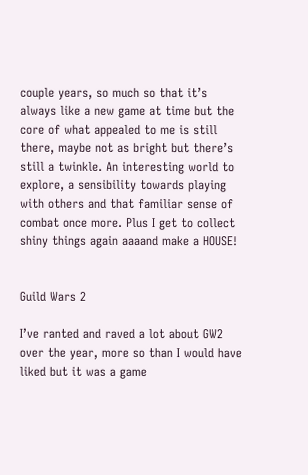couple years, so much so that it’s always like a new game at time but the core of what appealed to me is still there, maybe not as bright but there’s still a twinkle. An interesting world to explore, a sensibility towards playing with others and that familiar sense of combat once more. Plus I get to collect shiny things again aaaand make a HOUSE!


Guild Wars 2

I’ve ranted and raved a lot about GW2 over the year, more so than I would have liked but it was a game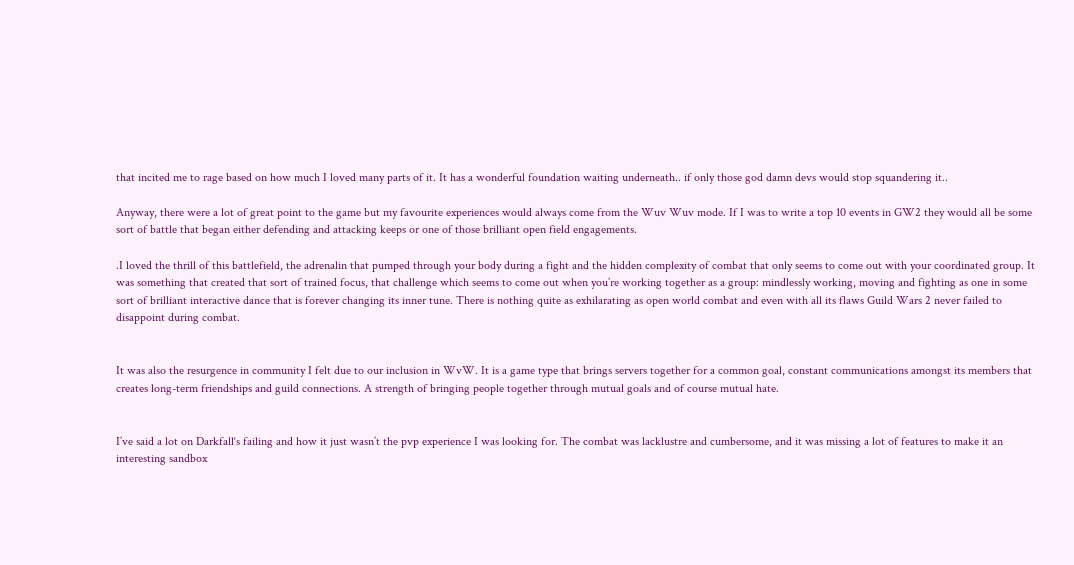that incited me to rage based on how much I loved many parts of it. It has a wonderful foundation waiting underneath.. if only those god damn devs would stop squandering it..

Anyway, there were a lot of great point to the game but my favourite experiences would always come from the Wuv Wuv mode. If I was to write a top 10 events in GW2 they would all be some sort of battle that began either defending and attacking keeps or one of those brilliant open field engagements.

.I loved the thrill of this battlefield, the adrenalin that pumped through your body during a fight and the hidden complexity of combat that only seems to come out with your coordinated group. It was something that created that sort of trained focus, that challenge which seems to come out when you’re working together as a group: mindlessly working, moving and fighting as one in some sort of brilliant interactive dance that is forever changing its inner tune. There is nothing quite as exhilarating as open world combat and even with all its flaws Guild Wars 2 never failed to disappoint during combat.


It was also the resurgence in community I felt due to our inclusion in WvW. It is a game type that brings servers together for a common goal, constant communications amongst its members that creates long-term friendships and guild connections. A strength of bringing people together through mutual goals and of course mutual hate.


I’ve said a lot on Darkfall‘s failing and how it just wasn’t the pvp experience I was looking for. The combat was lacklustre and cumbersome, and it was missing a lot of features to make it an interesting sandbox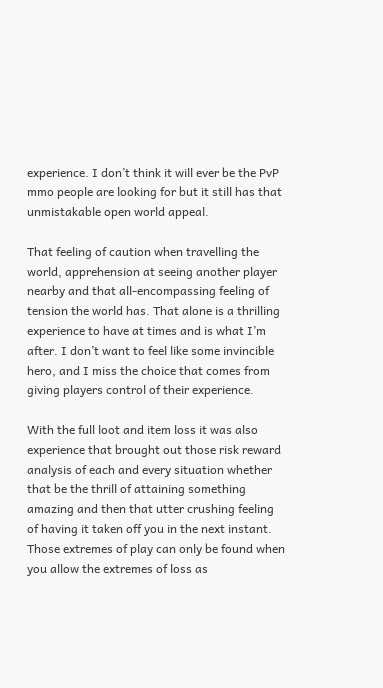experience. I don’t think it will ever be the PvP mmo people are looking for but it still has that unmistakable open world appeal.

That feeling of caution when travelling the world, apprehension at seeing another player nearby and that all-encompassing feeling of tension the world has. That alone is a thrilling experience to have at times and is what I’m after. I don’t want to feel like some invincible hero, and I miss the choice that comes from giving players control of their experience.

With the full loot and item loss it was also experience that brought out those risk reward analysis of each and every situation whether that be the thrill of attaining something amazing and then that utter crushing feeling of having it taken off you in the next instant. Those extremes of play can only be found when you allow the extremes of loss as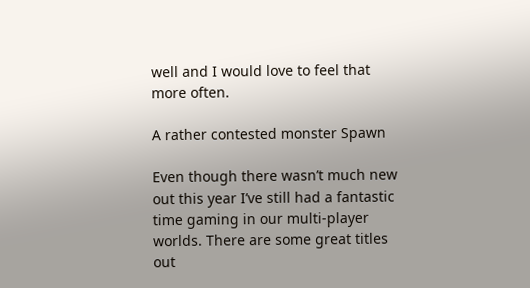well and I would love to feel that more often.

A rather contested monster Spawn

Even though there wasn’t much new out this year I’ve still had a fantastic time gaming in our multi-player worlds. There are some great titles out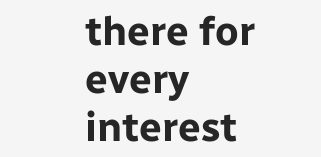there for every interest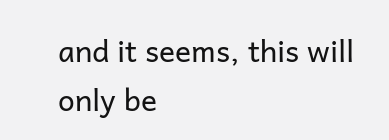and it seems, this will only be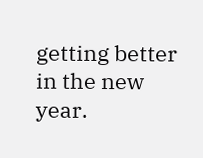getting better in the new year.